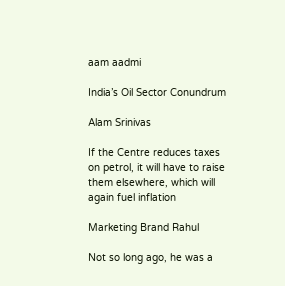aam aadmi

India’s Oil Sector Conundrum

Alam Srinivas

If the Centre reduces taxes on petrol, it will have to raise them elsewhere, which will again fuel inflation

Marketing Brand Rahul

Not so long ago, he was a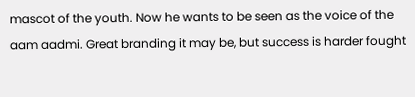mascot of the youth. Now he wants to be seen as the voice of the aam aadmi. Great branding it may be, but success is harder fought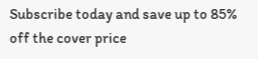Subscribe today and save up to 85% off the cover price